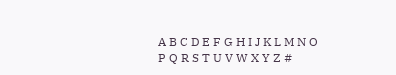A B C D E F G H I J K L M N O P Q R S T U V W X Y Z #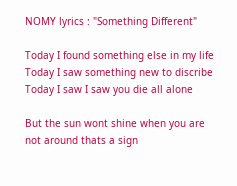NOMY lyrics : "Something Different"

Today I found something else in my life
Today I saw something new to discribe
Today I saw I saw you die all alone

But the sun wont shine when you are not around thats a sign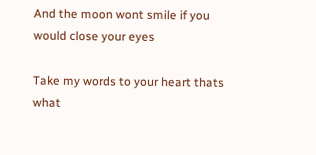And the moon wont smile if you would close your eyes

Take my words to your heart thats what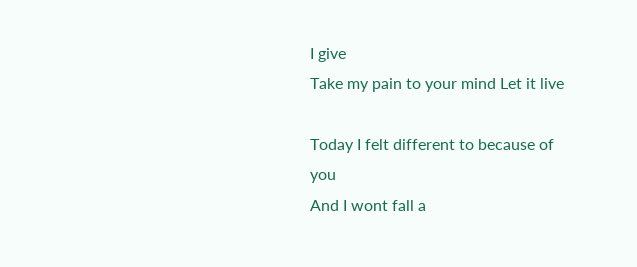I give
Take my pain to your mind Let it live

Today I felt different to because of you
And I wont fall a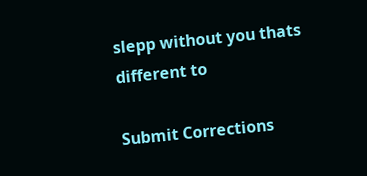slepp without you thats different to

Submit Corrections